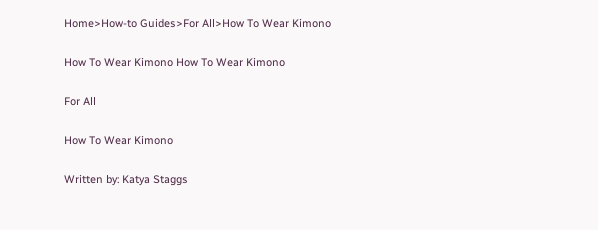Home>How-to Guides>For All>How To Wear Kimono

How To Wear Kimono How To Wear Kimono

For All

How To Wear Kimono

Written by: Katya Staggs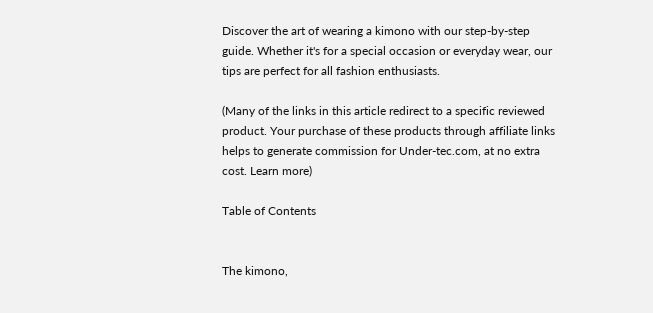Discover the art of wearing a kimono with our step-by-step guide. Whether it's for a special occasion or everyday wear, our tips are perfect for all fashion enthusiasts.

(Many of the links in this article redirect to a specific reviewed product. Your purchase of these products through affiliate links helps to generate commission for Under-tec.com, at no extra cost. Learn more)

Table of Contents


The kimono,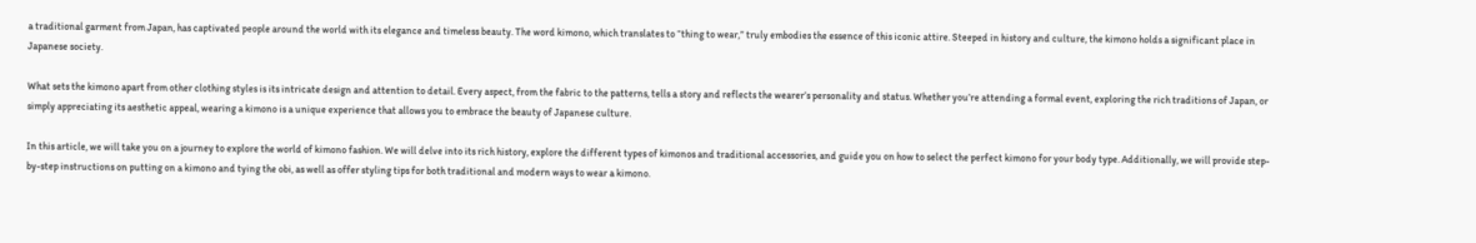a traditional garment from Japan, has captivated people around the world with its elegance and timeless beauty. The word kimono, which translates to “thing to wear,” truly embodies the essence of this iconic attire. Steeped in history and culture, the kimono holds a significant place in Japanese society.

What sets the kimono apart from other clothing styles is its intricate design and attention to detail. Every aspect, from the fabric to the patterns, tells a story and reflects the wearer’s personality and status. Whether you’re attending a formal event, exploring the rich traditions of Japan, or simply appreciating its aesthetic appeal, wearing a kimono is a unique experience that allows you to embrace the beauty of Japanese culture.

In this article, we will take you on a journey to explore the world of kimono fashion. We will delve into its rich history, explore the different types of kimonos and traditional accessories, and guide you on how to select the perfect kimono for your body type. Additionally, we will provide step-by-step instructions on putting on a kimono and tying the obi, as well as offer styling tips for both traditional and modern ways to wear a kimono.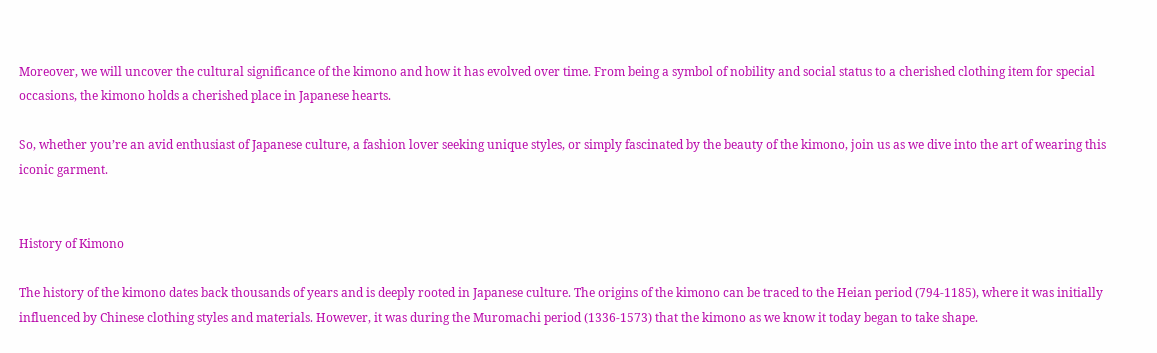Moreover, we will uncover the cultural significance of the kimono and how it has evolved over time. From being a symbol of nobility and social status to a cherished clothing item for special occasions, the kimono holds a cherished place in Japanese hearts.

So, whether you’re an avid enthusiast of Japanese culture, a fashion lover seeking unique styles, or simply fascinated by the beauty of the kimono, join us as we dive into the art of wearing this iconic garment.


History of Kimono

The history of the kimono dates back thousands of years and is deeply rooted in Japanese culture. The origins of the kimono can be traced to the Heian period (794-1185), where it was initially influenced by Chinese clothing styles and materials. However, it was during the Muromachi period (1336-1573) that the kimono as we know it today began to take shape.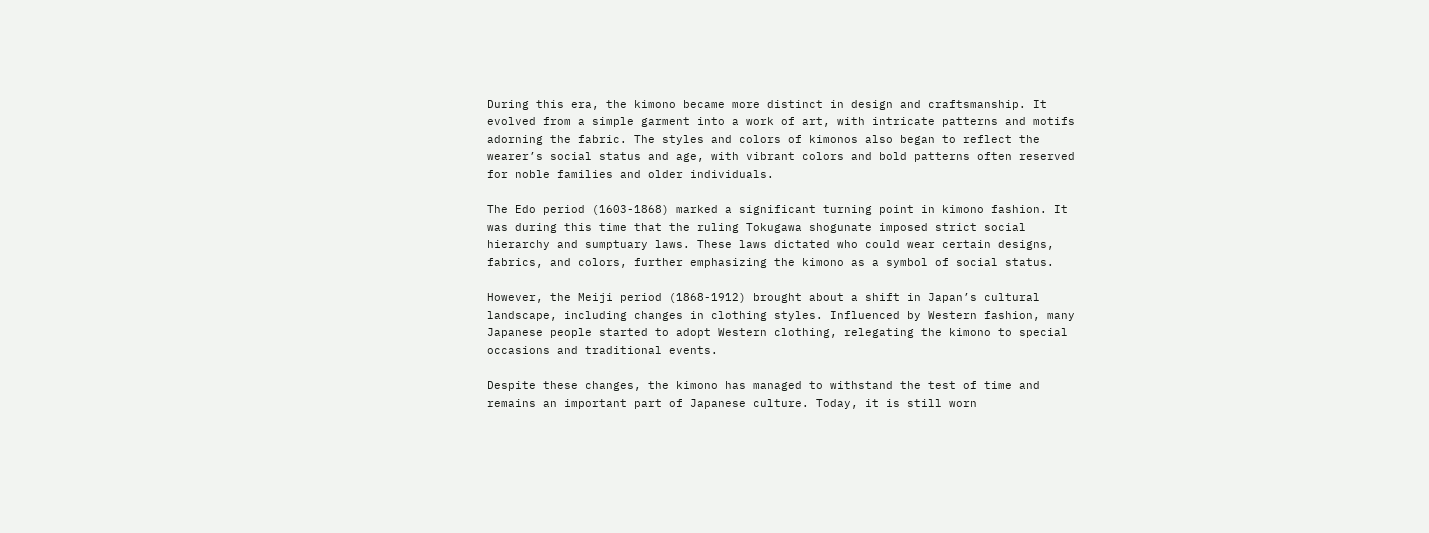During this era, the kimono became more distinct in design and craftsmanship. It evolved from a simple garment into a work of art, with intricate patterns and motifs adorning the fabric. The styles and colors of kimonos also began to reflect the wearer’s social status and age, with vibrant colors and bold patterns often reserved for noble families and older individuals.

The Edo period (1603-1868) marked a significant turning point in kimono fashion. It was during this time that the ruling Tokugawa shogunate imposed strict social hierarchy and sumptuary laws. These laws dictated who could wear certain designs, fabrics, and colors, further emphasizing the kimono as a symbol of social status.

However, the Meiji period (1868-1912) brought about a shift in Japan’s cultural landscape, including changes in clothing styles. Influenced by Western fashion, many Japanese people started to adopt Western clothing, relegating the kimono to special occasions and traditional events.

Despite these changes, the kimono has managed to withstand the test of time and remains an important part of Japanese culture. Today, it is still worn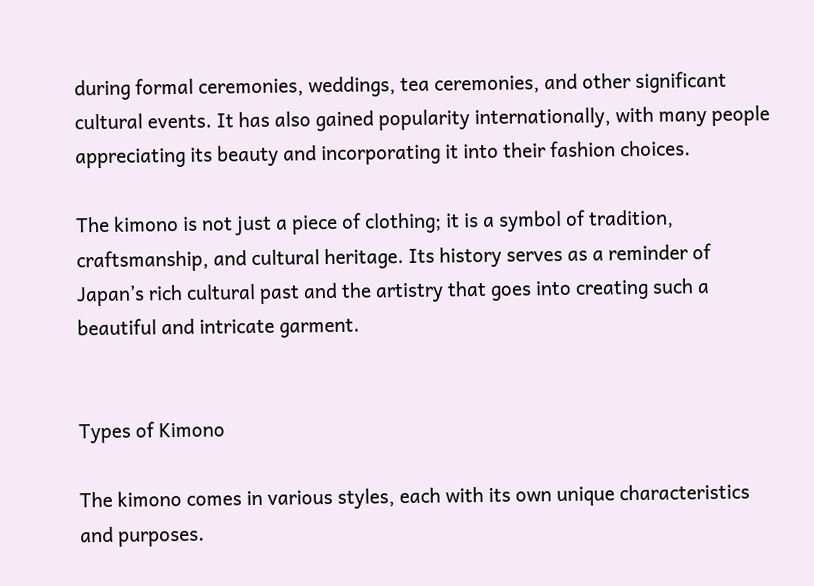during formal ceremonies, weddings, tea ceremonies, and other significant cultural events. It has also gained popularity internationally, with many people appreciating its beauty and incorporating it into their fashion choices.

The kimono is not just a piece of clothing; it is a symbol of tradition, craftsmanship, and cultural heritage. Its history serves as a reminder of Japan’s rich cultural past and the artistry that goes into creating such a beautiful and intricate garment.


Types of Kimono

The kimono comes in various styles, each with its own unique characteristics and purposes.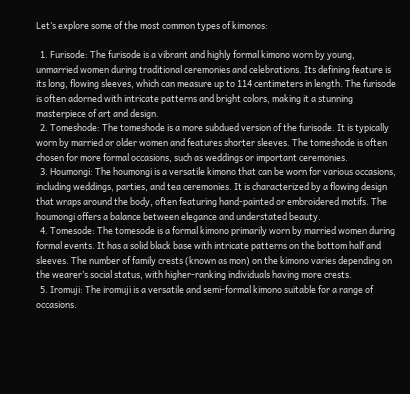Let’s explore some of the most common types of kimonos:

  1. Furisode: The furisode is a vibrant and highly formal kimono worn by young, unmarried women during traditional ceremonies and celebrations. Its defining feature is its long, flowing sleeves, which can measure up to 114 centimeters in length. The furisode is often adorned with intricate patterns and bright colors, making it a stunning masterpiece of art and design.
  2. Tomeshode: The tomeshode is a more subdued version of the furisode. It is typically worn by married or older women and features shorter sleeves. The tomeshode is often chosen for more formal occasions, such as weddings or important ceremonies.
  3. Houmongi: The houmongi is a versatile kimono that can be worn for various occasions, including weddings, parties, and tea ceremonies. It is characterized by a flowing design that wraps around the body, often featuring hand-painted or embroidered motifs. The houmongi offers a balance between elegance and understated beauty.
  4. Tomesode: The tomesode is a formal kimono primarily worn by married women during formal events. It has a solid black base with intricate patterns on the bottom half and sleeves. The number of family crests (known as mon) on the kimono varies depending on the wearer’s social status, with higher-ranking individuals having more crests.
  5. Iromuji: The iromuji is a versatile and semi-formal kimono suitable for a range of occasions.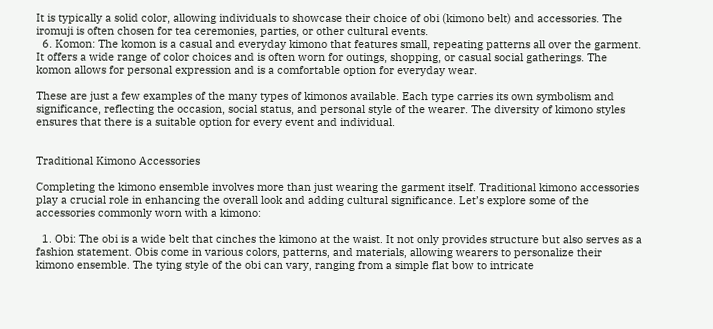It is typically a solid color, allowing individuals to showcase their choice of obi (kimono belt) and accessories. The iromuji is often chosen for tea ceremonies, parties, or other cultural events.
  6. Komon: The komon is a casual and everyday kimono that features small, repeating patterns all over the garment. It offers a wide range of color choices and is often worn for outings, shopping, or casual social gatherings. The komon allows for personal expression and is a comfortable option for everyday wear.

These are just a few examples of the many types of kimonos available. Each type carries its own symbolism and significance, reflecting the occasion, social status, and personal style of the wearer. The diversity of kimono styles ensures that there is a suitable option for every event and individual.


Traditional Kimono Accessories

Completing the kimono ensemble involves more than just wearing the garment itself. Traditional kimono accessories play a crucial role in enhancing the overall look and adding cultural significance. Let’s explore some of the accessories commonly worn with a kimono:

  1. Obi: The obi is a wide belt that cinches the kimono at the waist. It not only provides structure but also serves as a fashion statement. Obis come in various colors, patterns, and materials, allowing wearers to personalize their kimono ensemble. The tying style of the obi can vary, ranging from a simple flat bow to intricate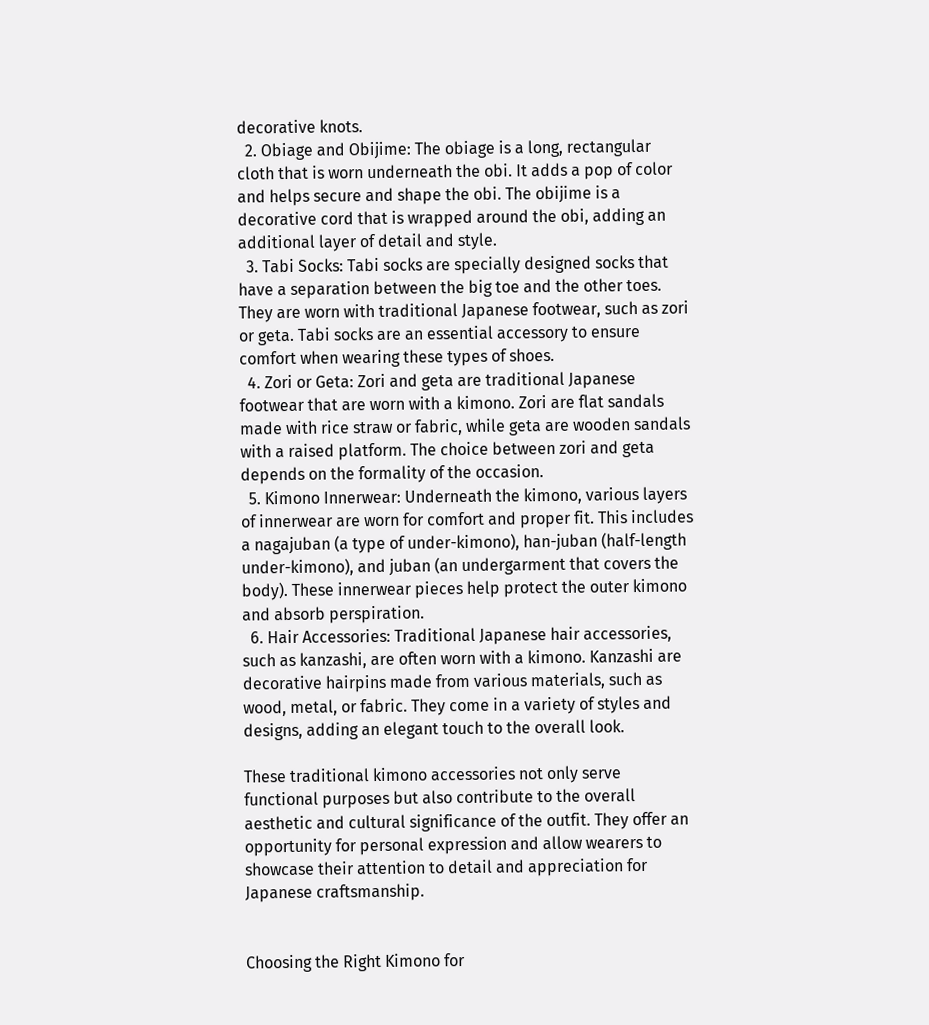decorative knots.
  2. Obiage and Obijime: The obiage is a long, rectangular cloth that is worn underneath the obi. It adds a pop of color and helps secure and shape the obi. The obijime is a decorative cord that is wrapped around the obi, adding an additional layer of detail and style.
  3. Tabi Socks: Tabi socks are specially designed socks that have a separation between the big toe and the other toes. They are worn with traditional Japanese footwear, such as zori or geta. Tabi socks are an essential accessory to ensure comfort when wearing these types of shoes.
  4. Zori or Geta: Zori and geta are traditional Japanese footwear that are worn with a kimono. Zori are flat sandals made with rice straw or fabric, while geta are wooden sandals with a raised platform. The choice between zori and geta depends on the formality of the occasion.
  5. Kimono Innerwear: Underneath the kimono, various layers of innerwear are worn for comfort and proper fit. This includes a nagajuban (a type of under-kimono), han-juban (half-length under-kimono), and juban (an undergarment that covers the body). These innerwear pieces help protect the outer kimono and absorb perspiration.
  6. Hair Accessories: Traditional Japanese hair accessories, such as kanzashi, are often worn with a kimono. Kanzashi are decorative hairpins made from various materials, such as wood, metal, or fabric. They come in a variety of styles and designs, adding an elegant touch to the overall look.

These traditional kimono accessories not only serve functional purposes but also contribute to the overall aesthetic and cultural significance of the outfit. They offer an opportunity for personal expression and allow wearers to showcase their attention to detail and appreciation for Japanese craftsmanship.


Choosing the Right Kimono for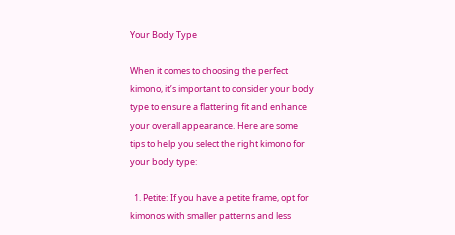Your Body Type

When it comes to choosing the perfect kimono, it’s important to consider your body type to ensure a flattering fit and enhance your overall appearance. Here are some tips to help you select the right kimono for your body type:

  1. Petite: If you have a petite frame, opt for kimonos with smaller patterns and less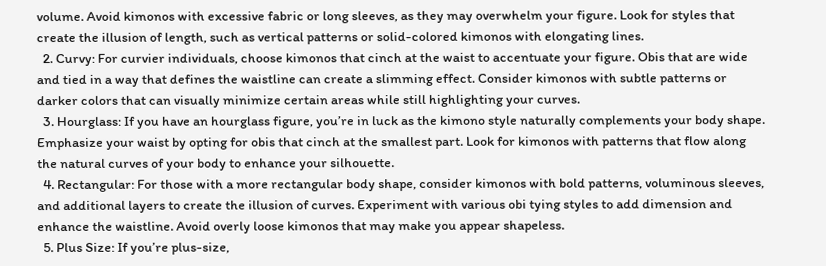volume. Avoid kimonos with excessive fabric or long sleeves, as they may overwhelm your figure. Look for styles that create the illusion of length, such as vertical patterns or solid-colored kimonos with elongating lines.
  2. Curvy: For curvier individuals, choose kimonos that cinch at the waist to accentuate your figure. Obis that are wide and tied in a way that defines the waistline can create a slimming effect. Consider kimonos with subtle patterns or darker colors that can visually minimize certain areas while still highlighting your curves.
  3. Hourglass: If you have an hourglass figure, you’re in luck as the kimono style naturally complements your body shape. Emphasize your waist by opting for obis that cinch at the smallest part. Look for kimonos with patterns that flow along the natural curves of your body to enhance your silhouette.
  4. Rectangular: For those with a more rectangular body shape, consider kimonos with bold patterns, voluminous sleeves, and additional layers to create the illusion of curves. Experiment with various obi tying styles to add dimension and enhance the waistline. Avoid overly loose kimonos that may make you appear shapeless.
  5. Plus Size: If you’re plus-size,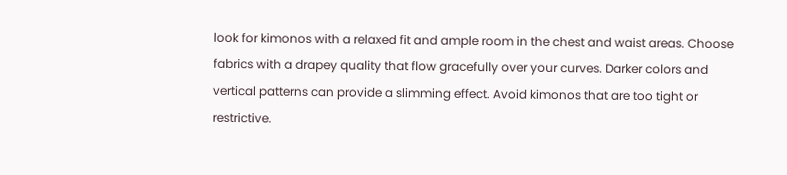look for kimonos with a relaxed fit and ample room in the chest and waist areas. Choose fabrics with a drapey quality that flow gracefully over your curves. Darker colors and vertical patterns can provide a slimming effect. Avoid kimonos that are too tight or restrictive.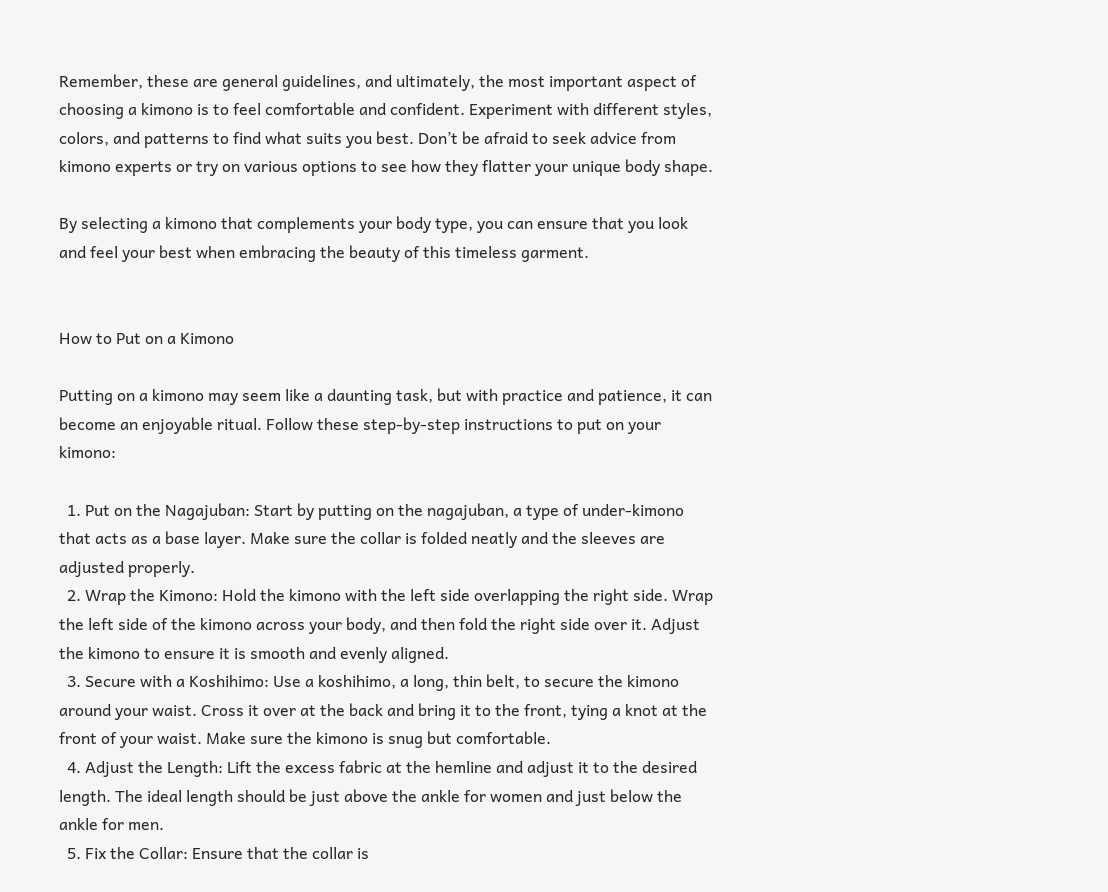Remember, these are general guidelines, and ultimately, the most important aspect of choosing a kimono is to feel comfortable and confident. Experiment with different styles, colors, and patterns to find what suits you best. Don’t be afraid to seek advice from kimono experts or try on various options to see how they flatter your unique body shape.

By selecting a kimono that complements your body type, you can ensure that you look and feel your best when embracing the beauty of this timeless garment.


How to Put on a Kimono

Putting on a kimono may seem like a daunting task, but with practice and patience, it can become an enjoyable ritual. Follow these step-by-step instructions to put on your kimono:

  1. Put on the Nagajuban: Start by putting on the nagajuban, a type of under-kimono that acts as a base layer. Make sure the collar is folded neatly and the sleeves are adjusted properly.
  2. Wrap the Kimono: Hold the kimono with the left side overlapping the right side. Wrap the left side of the kimono across your body, and then fold the right side over it. Adjust the kimono to ensure it is smooth and evenly aligned.
  3. Secure with a Koshihimo: Use a koshihimo, a long, thin belt, to secure the kimono around your waist. Cross it over at the back and bring it to the front, tying a knot at the front of your waist. Make sure the kimono is snug but comfortable.
  4. Adjust the Length: Lift the excess fabric at the hemline and adjust it to the desired length. The ideal length should be just above the ankle for women and just below the ankle for men.
  5. Fix the Collar: Ensure that the collar is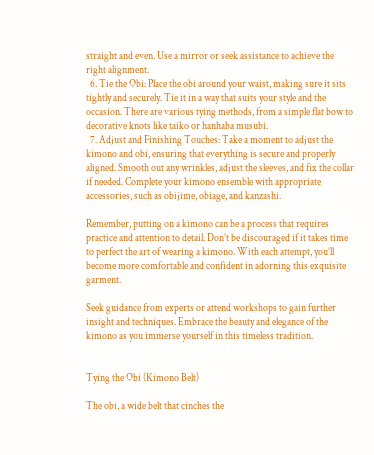straight and even. Use a mirror or seek assistance to achieve the right alignment.
  6. Tie the Obi: Place the obi around your waist, making sure it sits tightly and securely. Tie it in a way that suits your style and the occasion. There are various tying methods, from a simple flat bow to decorative knots like taiko or hanhaba musubi.
  7. Adjust and Finishing Touches: Take a moment to adjust the kimono and obi, ensuring that everything is secure and properly aligned. Smooth out any wrinkles, adjust the sleeves, and fix the collar if needed. Complete your kimono ensemble with appropriate accessories, such as obijime, obiage, and kanzashi.

Remember, putting on a kimono can be a process that requires practice and attention to detail. Don’t be discouraged if it takes time to perfect the art of wearing a kimono. With each attempt, you’ll become more comfortable and confident in adorning this exquisite garment.

Seek guidance from experts or attend workshops to gain further insight and techniques. Embrace the beauty and elegance of the kimono as you immerse yourself in this timeless tradition.


Tying the Obi (Kimono Belt)

The obi, a wide belt that cinches the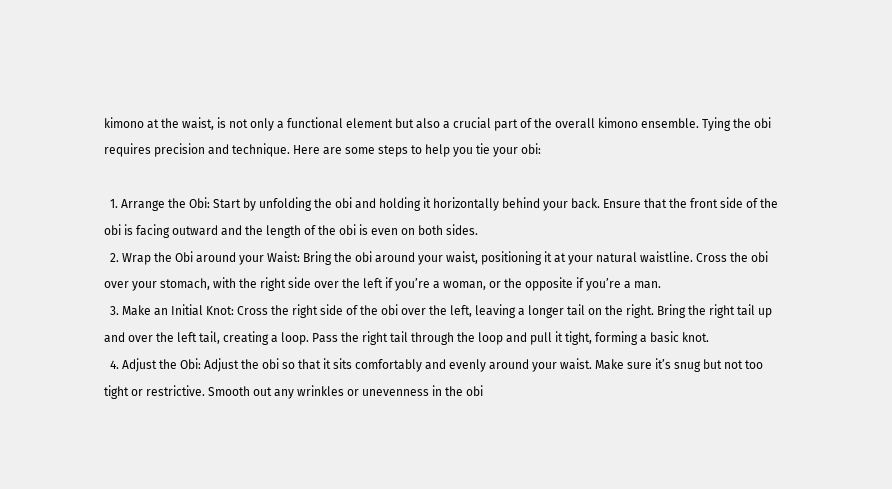kimono at the waist, is not only a functional element but also a crucial part of the overall kimono ensemble. Tying the obi requires precision and technique. Here are some steps to help you tie your obi:

  1. Arrange the Obi: Start by unfolding the obi and holding it horizontally behind your back. Ensure that the front side of the obi is facing outward and the length of the obi is even on both sides.
  2. Wrap the Obi around your Waist: Bring the obi around your waist, positioning it at your natural waistline. Cross the obi over your stomach, with the right side over the left if you’re a woman, or the opposite if you’re a man.
  3. Make an Initial Knot: Cross the right side of the obi over the left, leaving a longer tail on the right. Bring the right tail up and over the left tail, creating a loop. Pass the right tail through the loop and pull it tight, forming a basic knot.
  4. Adjust the Obi: Adjust the obi so that it sits comfortably and evenly around your waist. Make sure it’s snug but not too tight or restrictive. Smooth out any wrinkles or unevenness in the obi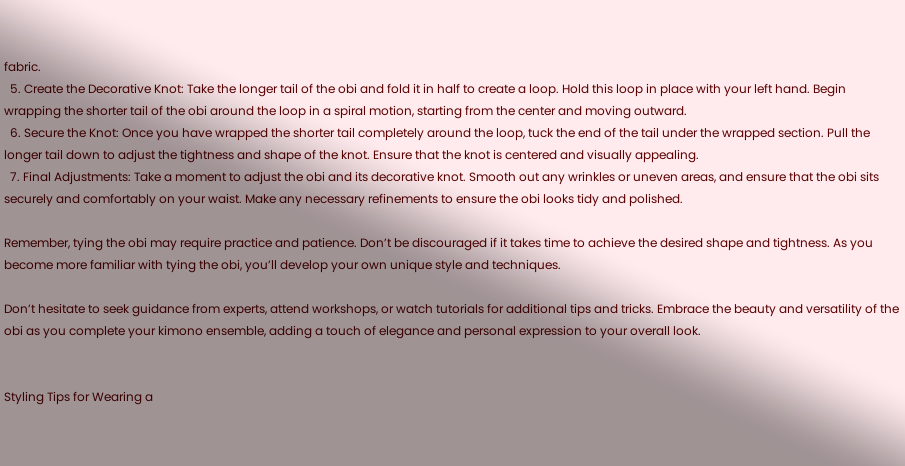fabric.
  5. Create the Decorative Knot: Take the longer tail of the obi and fold it in half to create a loop. Hold this loop in place with your left hand. Begin wrapping the shorter tail of the obi around the loop in a spiral motion, starting from the center and moving outward.
  6. Secure the Knot: Once you have wrapped the shorter tail completely around the loop, tuck the end of the tail under the wrapped section. Pull the longer tail down to adjust the tightness and shape of the knot. Ensure that the knot is centered and visually appealing.
  7. Final Adjustments: Take a moment to adjust the obi and its decorative knot. Smooth out any wrinkles or uneven areas, and ensure that the obi sits securely and comfortably on your waist. Make any necessary refinements to ensure the obi looks tidy and polished.

Remember, tying the obi may require practice and patience. Don’t be discouraged if it takes time to achieve the desired shape and tightness. As you become more familiar with tying the obi, you’ll develop your own unique style and techniques.

Don’t hesitate to seek guidance from experts, attend workshops, or watch tutorials for additional tips and tricks. Embrace the beauty and versatility of the obi as you complete your kimono ensemble, adding a touch of elegance and personal expression to your overall look.


Styling Tips for Wearing a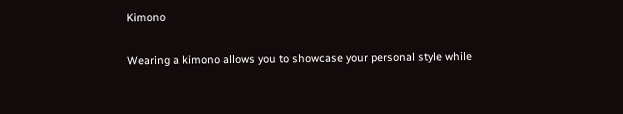Kimono

Wearing a kimono allows you to showcase your personal style while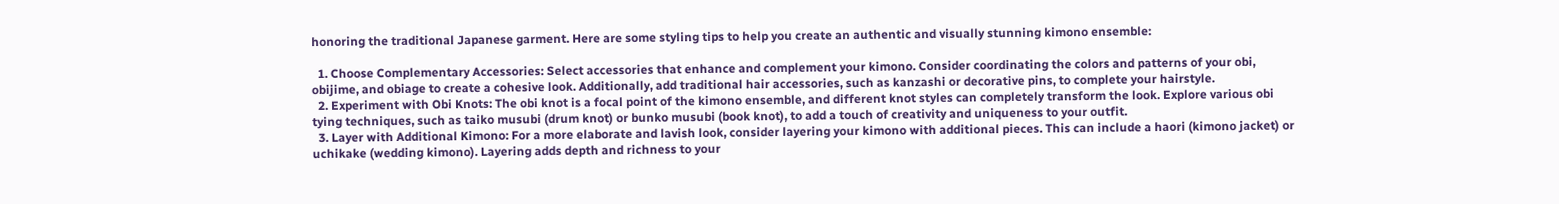honoring the traditional Japanese garment. Here are some styling tips to help you create an authentic and visually stunning kimono ensemble:

  1. Choose Complementary Accessories: Select accessories that enhance and complement your kimono. Consider coordinating the colors and patterns of your obi, obijime, and obiage to create a cohesive look. Additionally, add traditional hair accessories, such as kanzashi or decorative pins, to complete your hairstyle.
  2. Experiment with Obi Knots: The obi knot is a focal point of the kimono ensemble, and different knot styles can completely transform the look. Explore various obi tying techniques, such as taiko musubi (drum knot) or bunko musubi (book knot), to add a touch of creativity and uniqueness to your outfit.
  3. Layer with Additional Kimono: For a more elaborate and lavish look, consider layering your kimono with additional pieces. This can include a haori (kimono jacket) or uchikake (wedding kimono). Layering adds depth and richness to your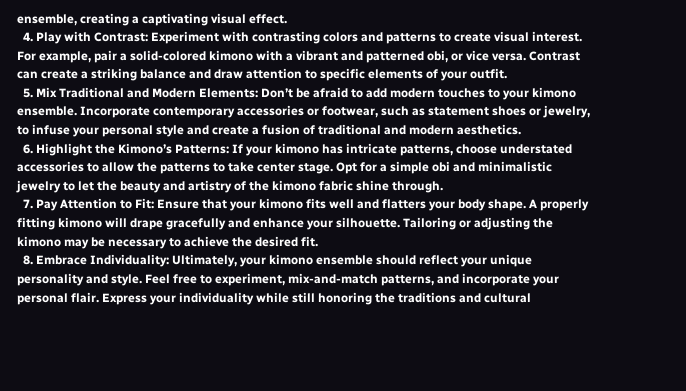ensemble, creating a captivating visual effect.
  4. Play with Contrast: Experiment with contrasting colors and patterns to create visual interest. For example, pair a solid-colored kimono with a vibrant and patterned obi, or vice versa. Contrast can create a striking balance and draw attention to specific elements of your outfit.
  5. Mix Traditional and Modern Elements: Don’t be afraid to add modern touches to your kimono ensemble. Incorporate contemporary accessories or footwear, such as statement shoes or jewelry, to infuse your personal style and create a fusion of traditional and modern aesthetics.
  6. Highlight the Kimono’s Patterns: If your kimono has intricate patterns, choose understated accessories to allow the patterns to take center stage. Opt for a simple obi and minimalistic jewelry to let the beauty and artistry of the kimono fabric shine through.
  7. Pay Attention to Fit: Ensure that your kimono fits well and flatters your body shape. A properly fitting kimono will drape gracefully and enhance your silhouette. Tailoring or adjusting the kimono may be necessary to achieve the desired fit.
  8. Embrace Individuality: Ultimately, your kimono ensemble should reflect your unique personality and style. Feel free to experiment, mix-and-match patterns, and incorporate your personal flair. Express your individuality while still honoring the traditions and cultural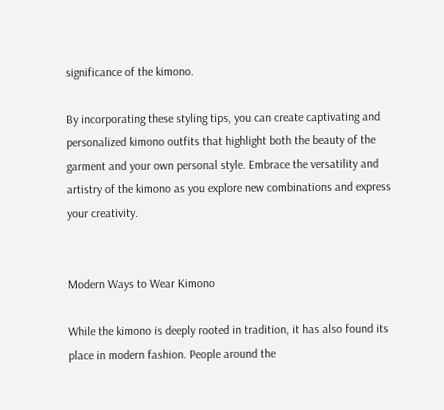significance of the kimono.

By incorporating these styling tips, you can create captivating and personalized kimono outfits that highlight both the beauty of the garment and your own personal style. Embrace the versatility and artistry of the kimono as you explore new combinations and express your creativity.


Modern Ways to Wear Kimono

While the kimono is deeply rooted in tradition, it has also found its place in modern fashion. People around the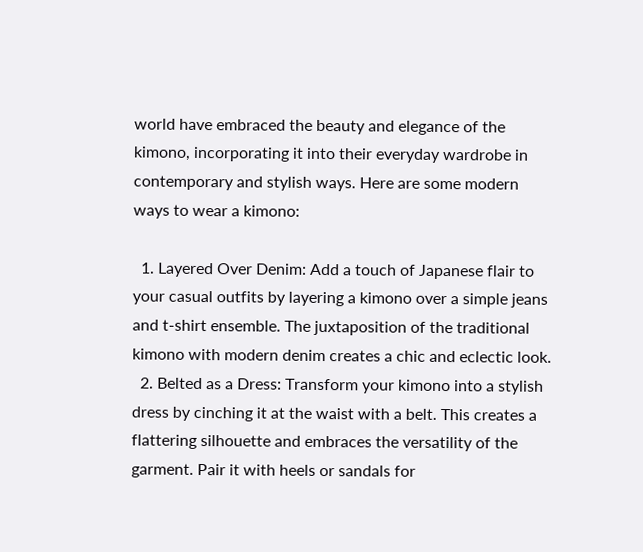world have embraced the beauty and elegance of the kimono, incorporating it into their everyday wardrobe in contemporary and stylish ways. Here are some modern ways to wear a kimono:

  1. Layered Over Denim: Add a touch of Japanese flair to your casual outfits by layering a kimono over a simple jeans and t-shirt ensemble. The juxtaposition of the traditional kimono with modern denim creates a chic and eclectic look.
  2. Belted as a Dress: Transform your kimono into a stylish dress by cinching it at the waist with a belt. This creates a flattering silhouette and embraces the versatility of the garment. Pair it with heels or sandals for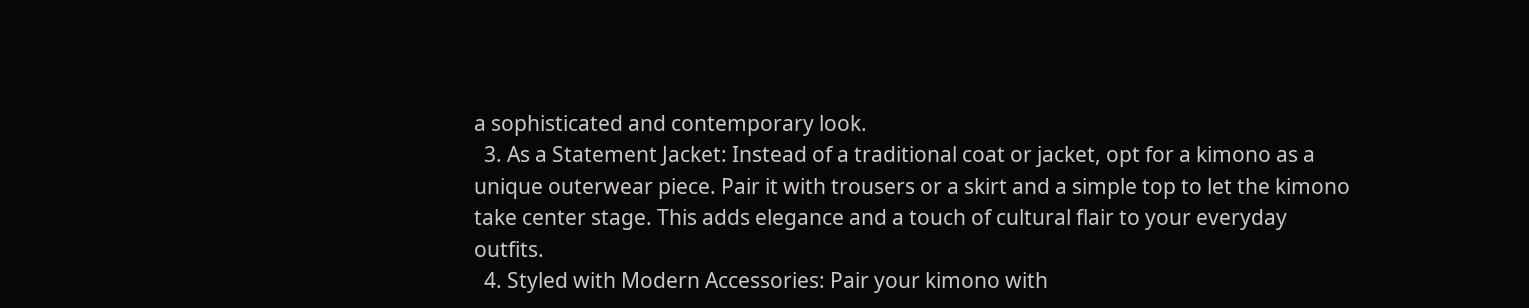a sophisticated and contemporary look.
  3. As a Statement Jacket: Instead of a traditional coat or jacket, opt for a kimono as a unique outerwear piece. Pair it with trousers or a skirt and a simple top to let the kimono take center stage. This adds elegance and a touch of cultural flair to your everyday outfits.
  4. Styled with Modern Accessories: Pair your kimono with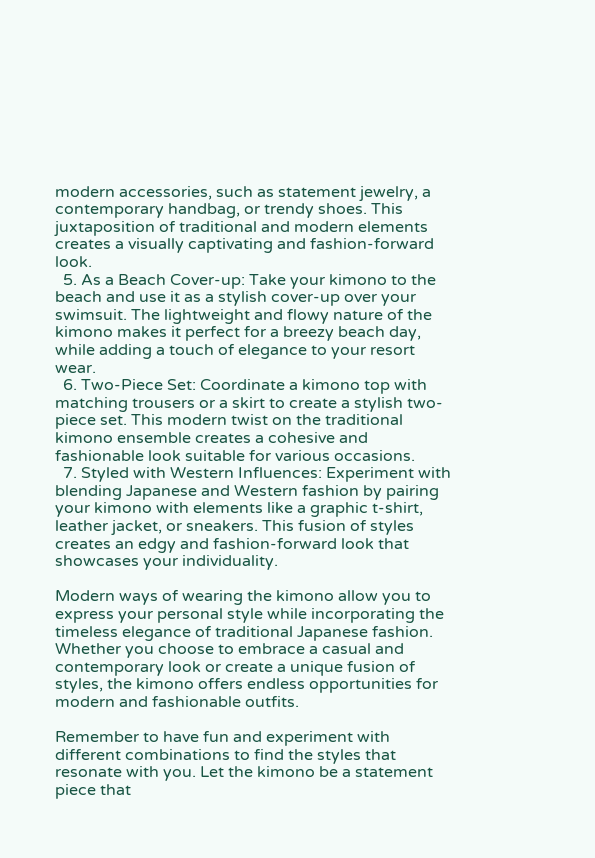modern accessories, such as statement jewelry, a contemporary handbag, or trendy shoes. This juxtaposition of traditional and modern elements creates a visually captivating and fashion-forward look.
  5. As a Beach Cover-up: Take your kimono to the beach and use it as a stylish cover-up over your swimsuit. The lightweight and flowy nature of the kimono makes it perfect for a breezy beach day, while adding a touch of elegance to your resort wear.
  6. Two-Piece Set: Coordinate a kimono top with matching trousers or a skirt to create a stylish two-piece set. This modern twist on the traditional kimono ensemble creates a cohesive and fashionable look suitable for various occasions.
  7. Styled with Western Influences: Experiment with blending Japanese and Western fashion by pairing your kimono with elements like a graphic t-shirt, leather jacket, or sneakers. This fusion of styles creates an edgy and fashion-forward look that showcases your individuality.

Modern ways of wearing the kimono allow you to express your personal style while incorporating the timeless elegance of traditional Japanese fashion. Whether you choose to embrace a casual and contemporary look or create a unique fusion of styles, the kimono offers endless opportunities for modern and fashionable outfits.

Remember to have fun and experiment with different combinations to find the styles that resonate with you. Let the kimono be a statement piece that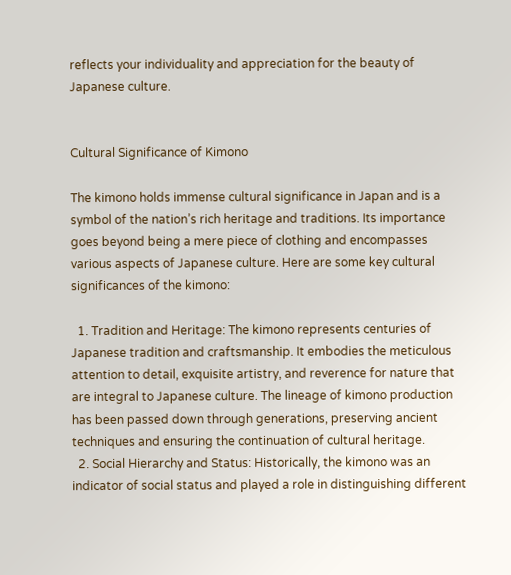reflects your individuality and appreciation for the beauty of Japanese culture.


Cultural Significance of Kimono

The kimono holds immense cultural significance in Japan and is a symbol of the nation’s rich heritage and traditions. Its importance goes beyond being a mere piece of clothing and encompasses various aspects of Japanese culture. Here are some key cultural significances of the kimono:

  1. Tradition and Heritage: The kimono represents centuries of Japanese tradition and craftsmanship. It embodies the meticulous attention to detail, exquisite artistry, and reverence for nature that are integral to Japanese culture. The lineage of kimono production has been passed down through generations, preserving ancient techniques and ensuring the continuation of cultural heritage.
  2. Social Hierarchy and Status: Historically, the kimono was an indicator of social status and played a role in distinguishing different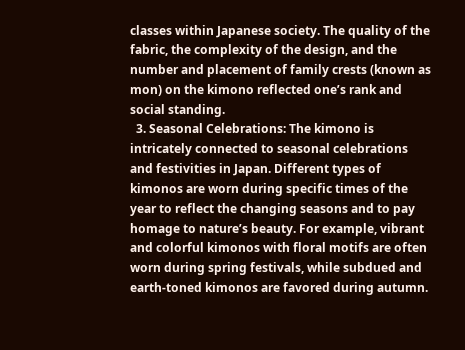classes within Japanese society. The quality of the fabric, the complexity of the design, and the number and placement of family crests (known as mon) on the kimono reflected one’s rank and social standing.
  3. Seasonal Celebrations: The kimono is intricately connected to seasonal celebrations and festivities in Japan. Different types of kimonos are worn during specific times of the year to reflect the changing seasons and to pay homage to nature’s beauty. For example, vibrant and colorful kimonos with floral motifs are often worn during spring festivals, while subdued and earth-toned kimonos are favored during autumn.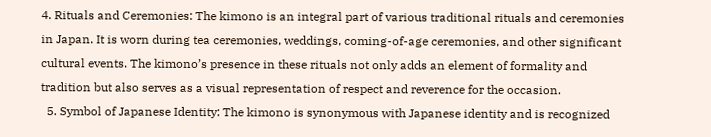4. Rituals and Ceremonies: The kimono is an integral part of various traditional rituals and ceremonies in Japan. It is worn during tea ceremonies, weddings, coming-of-age ceremonies, and other significant cultural events. The kimono’s presence in these rituals not only adds an element of formality and tradition but also serves as a visual representation of respect and reverence for the occasion.
  5. Symbol of Japanese Identity: The kimono is synonymous with Japanese identity and is recognized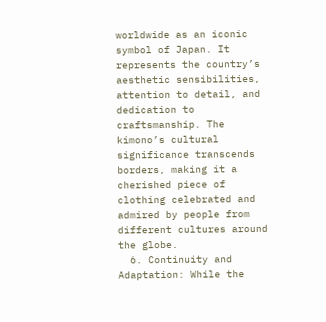worldwide as an iconic symbol of Japan. It represents the country’s aesthetic sensibilities, attention to detail, and dedication to craftsmanship. The kimono’s cultural significance transcends borders, making it a cherished piece of clothing celebrated and admired by people from different cultures around the globe.
  6. Continuity and Adaptation: While the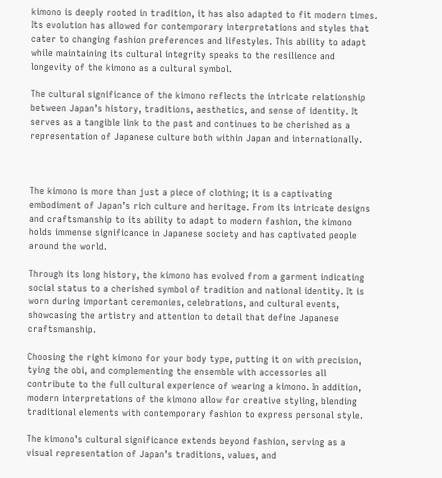kimono is deeply rooted in tradition, it has also adapted to fit modern times. Its evolution has allowed for contemporary interpretations and styles that cater to changing fashion preferences and lifestyles. This ability to adapt while maintaining its cultural integrity speaks to the resilience and longevity of the kimono as a cultural symbol.

The cultural significance of the kimono reflects the intricate relationship between Japan’s history, traditions, aesthetics, and sense of identity. It serves as a tangible link to the past and continues to be cherished as a representation of Japanese culture both within Japan and internationally.



The kimono is more than just a piece of clothing; it is a captivating embodiment of Japan’s rich culture and heritage. From its intricate designs and craftsmanship to its ability to adapt to modern fashion, the kimono holds immense significance in Japanese society and has captivated people around the world.

Through its long history, the kimono has evolved from a garment indicating social status to a cherished symbol of tradition and national identity. It is worn during important ceremonies, celebrations, and cultural events, showcasing the artistry and attention to detail that define Japanese craftsmanship.

Choosing the right kimono for your body type, putting it on with precision, tying the obi, and complementing the ensemble with accessories all contribute to the full cultural experience of wearing a kimono. In addition, modern interpretations of the kimono allow for creative styling, blending traditional elements with contemporary fashion to express personal style.

The kimono’s cultural significance extends beyond fashion, serving as a visual representation of Japan’s traditions, values, and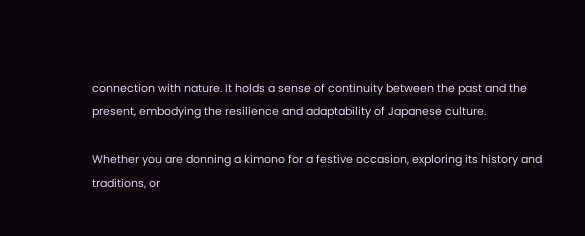connection with nature. It holds a sense of continuity between the past and the present, embodying the resilience and adaptability of Japanese culture.

Whether you are donning a kimono for a festive occasion, exploring its history and traditions, or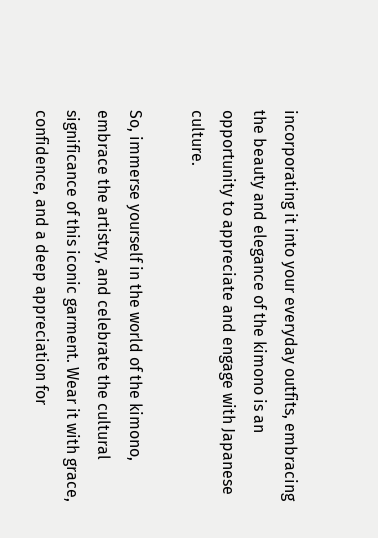incorporating it into your everyday outfits, embracing the beauty and elegance of the kimono is an opportunity to appreciate and engage with Japanese culture.

So, immerse yourself in the world of the kimono, embrace the artistry, and celebrate the cultural significance of this iconic garment. Wear it with grace, confidence, and a deep appreciation for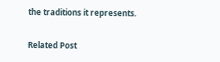the traditions it represents.

Related Post